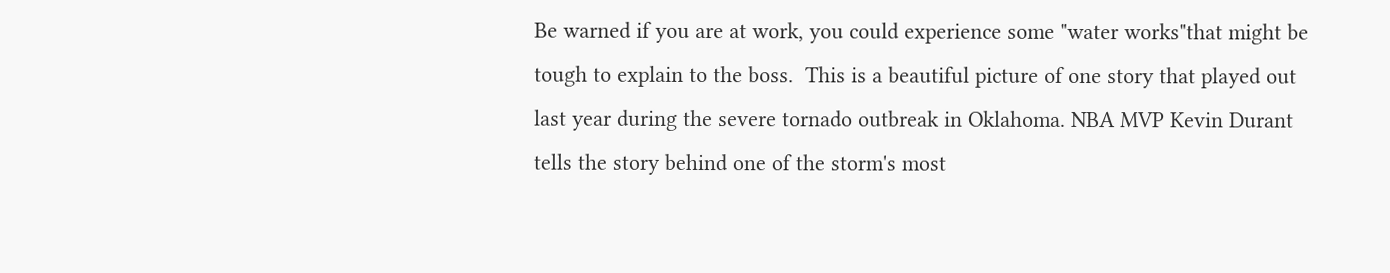Be warned if you are at work, you could experience some "water works"that might be tough to explain to the boss.  This is a beautiful picture of one story that played out last year during the severe tornado outbreak in Oklahoma. NBA MVP Kevin Durant tells the story behind one of the storm's most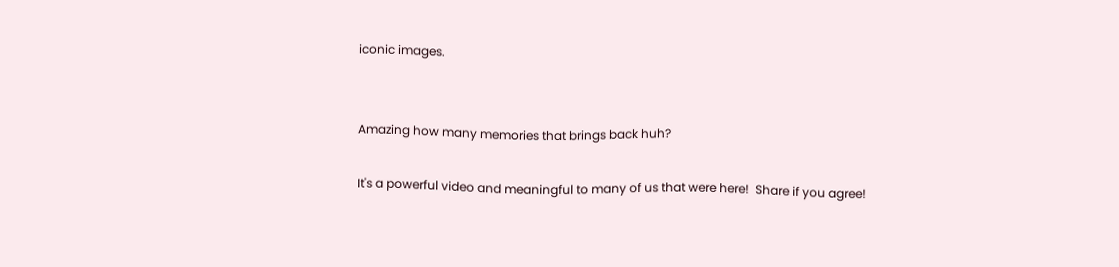iconic images.


Amazing how many memories that brings back huh?

It's a powerful video and meaningful to many of us that were here!  Share if you agree!